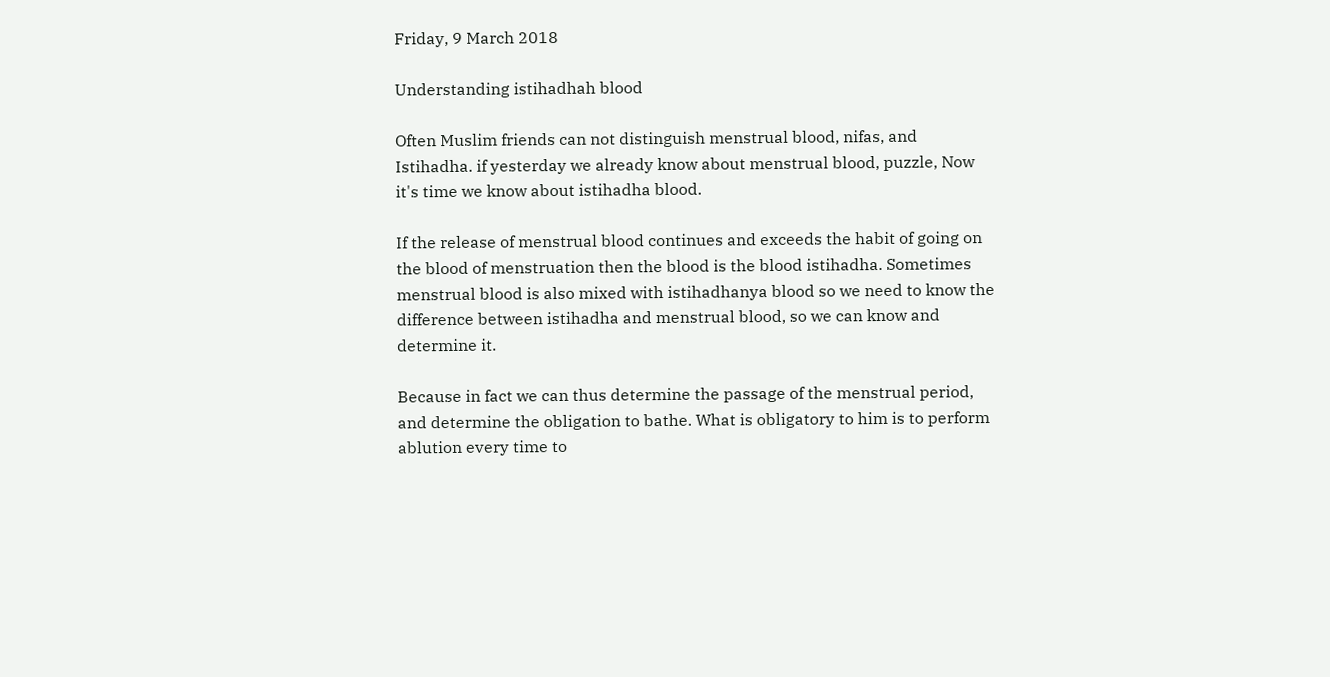Friday, 9 March 2018

Understanding istihadhah blood

Often Muslim friends can not distinguish menstrual blood, nifas, and Istihadha. if yesterday we already know about menstrual blood, puzzle, Now it's time we know about istihadha blood.

If the release of menstrual blood continues and exceeds the habit of going on the blood of menstruation then the blood is the blood istihadha. Sometimes menstrual blood is also mixed with istihadhanya blood so we need to know the difference between istihadha and menstrual blood, so we can know and determine it.

Because in fact we can thus determine the passage of the menstrual period, and determine the obligation to bathe. What is obligatory to him is to perform ablution every time to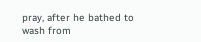pray, after he bathed to wash from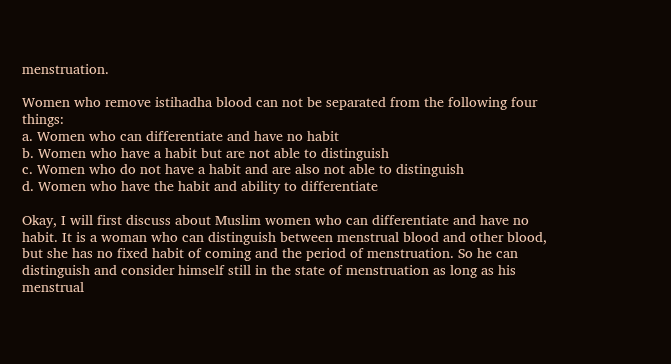menstruation.

Women who remove istihadha blood can not be separated from the following four things:
a. Women who can differentiate and have no habit
b. Women who have a habit but are not able to distinguish
c. Women who do not have a habit and are also not able to distinguish
d. Women who have the habit and ability to differentiate

Okay, I will first discuss about Muslim women who can differentiate and have no habit. It is a woman who can distinguish between menstrual blood and other blood, but she has no fixed habit of coming and the period of menstruation. So he can distinguish and consider himself still in the state of menstruation as long as his menstrual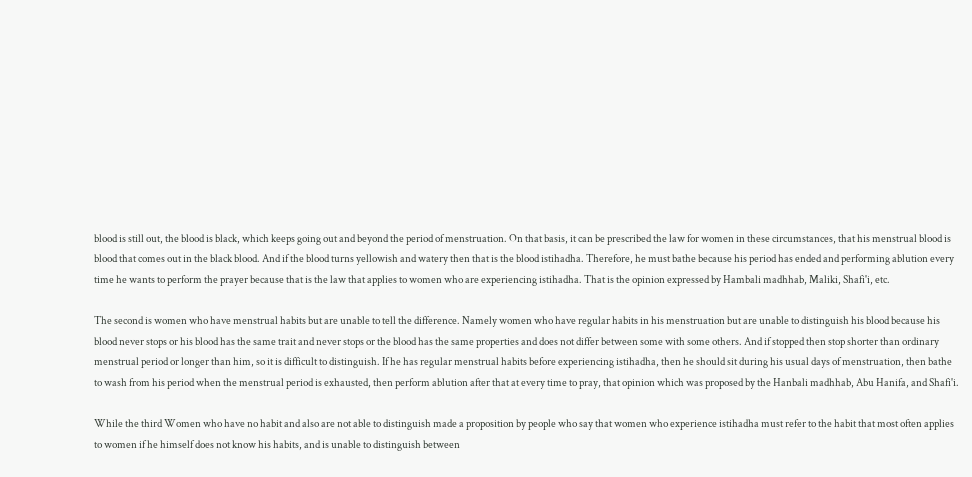blood is still out, the blood is black, which keeps going out and beyond the period of menstruation. On that basis, it can be prescribed the law for women in these circumstances, that his menstrual blood is blood that comes out in the black blood. And if the blood turns yellowish and watery then that is the blood istihadha. Therefore, he must bathe because his period has ended and performing ablution every time he wants to perform the prayer because that is the law that applies to women who are experiencing istihadha. That is the opinion expressed by Hambali madhhab, Maliki, Shafi'i, etc.

The second is women who have menstrual habits but are unable to tell the difference. Namely women who have regular habits in his menstruation but are unable to distinguish his blood because his blood never stops or his blood has the same trait and never stops or the blood has the same properties and does not differ between some with some others. And if stopped then stop shorter than ordinary menstrual period or longer than him, so it is difficult to distinguish. If he has regular menstrual habits before experiencing istihadha, then he should sit during his usual days of menstruation, then bathe to wash from his period when the menstrual period is exhausted, then perform ablution after that at every time to pray, that opinion which was proposed by the Hanbali madhhab, Abu Hanifa, and Shafi'i.

While the third Women who have no habit and also are not able to distinguish made a proposition by people who say that women who experience istihadha must refer to the habit that most often applies to women if he himself does not know his habits, and is unable to distinguish between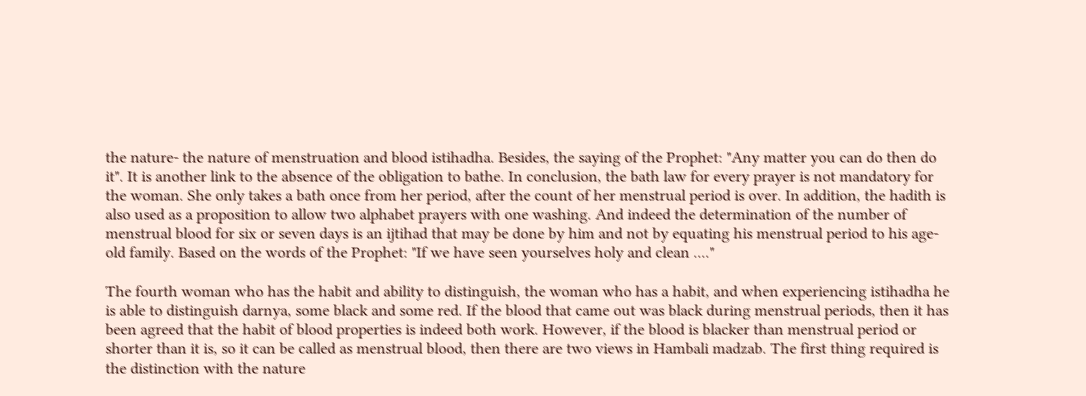the nature- the nature of menstruation and blood istihadha. Besides, the saying of the Prophet: "Any matter you can do then do it". It is another link to the absence of the obligation to bathe. In conclusion, the bath law for every prayer is not mandatory for the woman. She only takes a bath once from her period, after the count of her menstrual period is over. In addition, the hadith is also used as a proposition to allow two alphabet prayers with one washing. And indeed the determination of the number of menstrual blood for six or seven days is an ijtihad that may be done by him and not by equating his menstrual period to his age-old family. Based on the words of the Prophet: "If we have seen yourselves holy and clean ...."

The fourth woman who has the habit and ability to distinguish, the woman who has a habit, and when experiencing istihadha he is able to distinguish darnya, some black and some red. If the blood that came out was black during menstrual periods, then it has been agreed that the habit of blood properties is indeed both work. However, if the blood is blacker than menstrual period or shorter than it is, so it can be called as menstrual blood, then there are two views in Hambali madzab. The first thing required is the distinction with the nature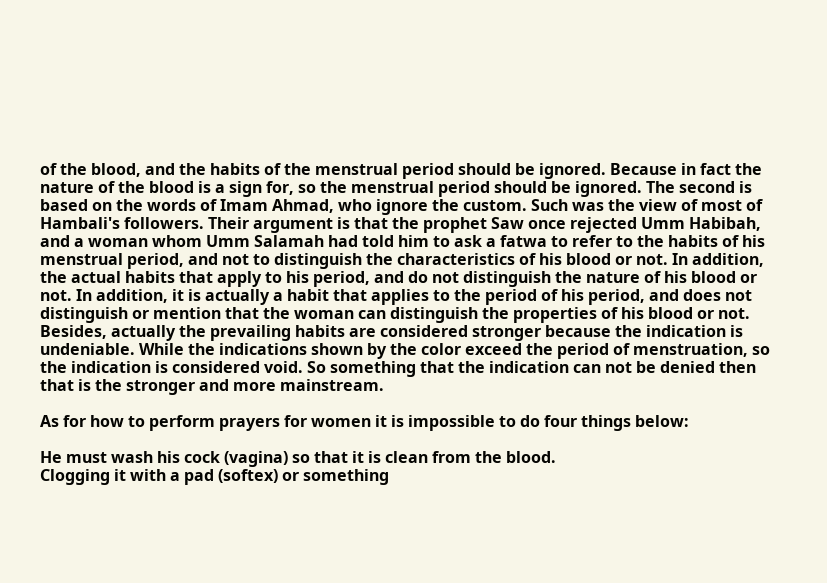of the blood, and the habits of the menstrual period should be ignored. Because in fact the nature of the blood is a sign for, so the menstrual period should be ignored. The second is based on the words of Imam Ahmad, who ignore the custom. Such was the view of most of Hambali's followers. Their argument is that the prophet Saw once rejected Umm Habibah, and a woman whom Umm Salamah had told him to ask a fatwa to refer to the habits of his menstrual period, and not to distinguish the characteristics of his blood or not. In addition, the actual habits that apply to his period, and do not distinguish the nature of his blood or not. In addition, it is actually a habit that applies to the period of his period, and does not distinguish or mention that the woman can distinguish the properties of his blood or not. Besides, actually the prevailing habits are considered stronger because the indication is undeniable. While the indications shown by the color exceed the period of menstruation, so the indication is considered void. So something that the indication can not be denied then that is the stronger and more mainstream.

As for how to perform prayers for women it is impossible to do four things below:

He must wash his cock (vagina) so that it is clean from the blood.
Clogging it with a pad (softex) or something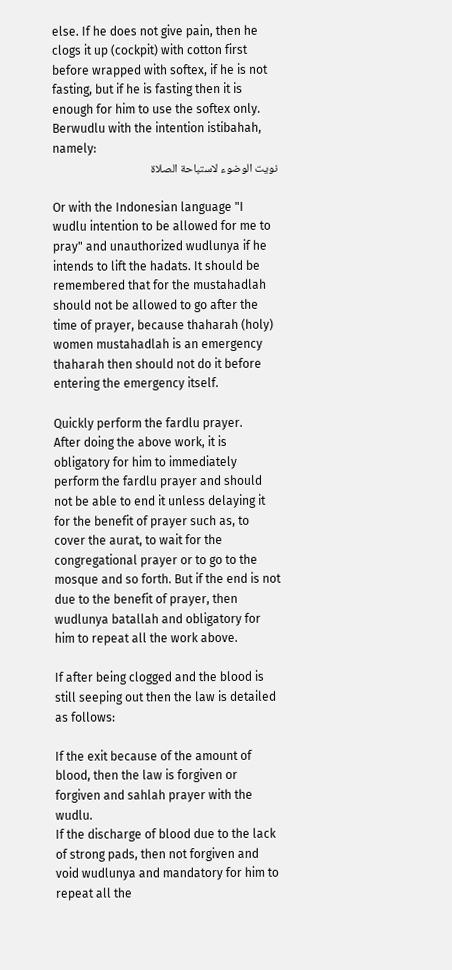else. If he does not give pain, then he clogs it up (cockpit) with cotton first before wrapped with softex, if he is not fasting, but if he is fasting then it is enough for him to use the softex only.
Berwudlu with the intention istibahah, namely:
نويت الوضوء لاستباحة الصلاة

Or with the Indonesian language "I wudlu intention to be allowed for me to pray" and unauthorized wudlunya if he intends to lift the hadats. It should be remembered that for the mustahadlah should not be allowed to go after the time of prayer, because thaharah (holy) women mustahadlah is an emergency thaharah then should not do it before entering the emergency itself.

Quickly perform the fardlu prayer.
After doing the above work, it is obligatory for him to immediately perform the fardlu prayer and should not be able to end it unless delaying it for the benefit of prayer such as, to cover the aurat, to wait for the congregational prayer or to go to the mosque and so forth. But if the end is not due to the benefit of prayer, then wudlunya batallah and obligatory for him to repeat all the work above.

If after being clogged and the blood is still seeping out then the law is detailed as follows:

If the exit because of the amount of blood, then the law is forgiven or forgiven and sahlah prayer with the wudlu.
If the discharge of blood due to the lack of strong pads, then not forgiven and void wudlunya and mandatory for him to repeat all the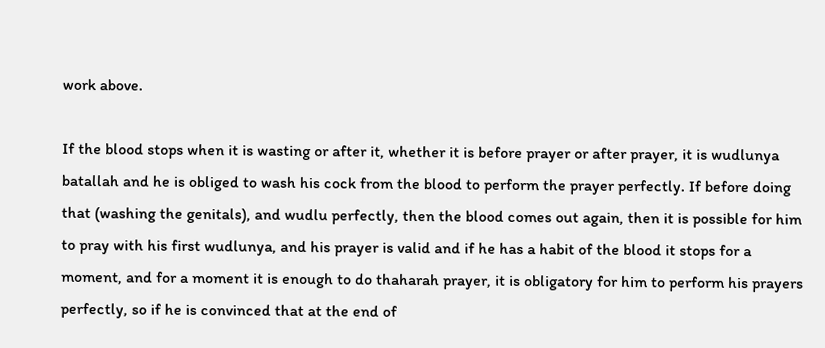work above.

If the blood stops when it is wasting or after it, whether it is before prayer or after prayer, it is wudlunya batallah and he is obliged to wash his cock from the blood to perform the prayer perfectly. If before doing that (washing the genitals), and wudlu perfectly, then the blood comes out again, then it is possible for him to pray with his first wudlunya, and his prayer is valid and if he has a habit of the blood it stops for a moment, and for a moment it is enough to do thaharah prayer, it is obligatory for him to perform his prayers perfectly, so if he is convinced that at the end of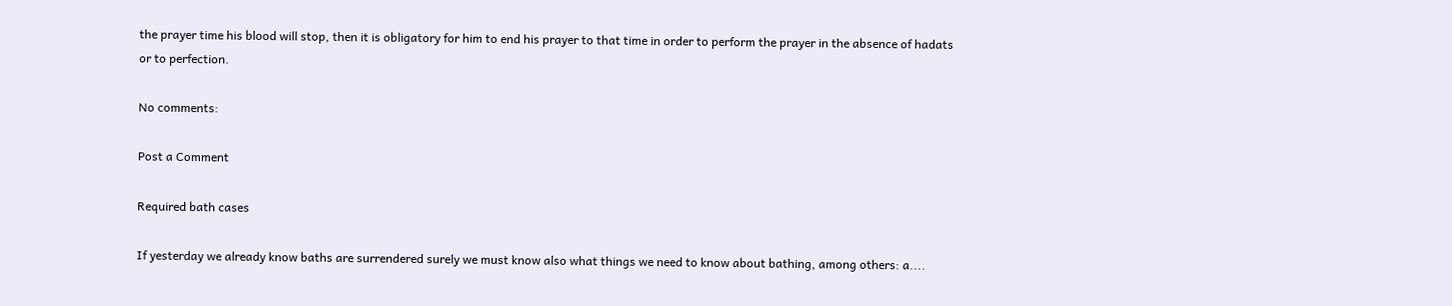the prayer time his blood will stop, then it is obligatory for him to end his prayer to that time in order to perform the prayer in the absence of hadats or to perfection.

No comments:

Post a Comment

Required bath cases

If yesterday we already know baths are surrendered surely we must know also what things we need to know about bathing, among others: a....